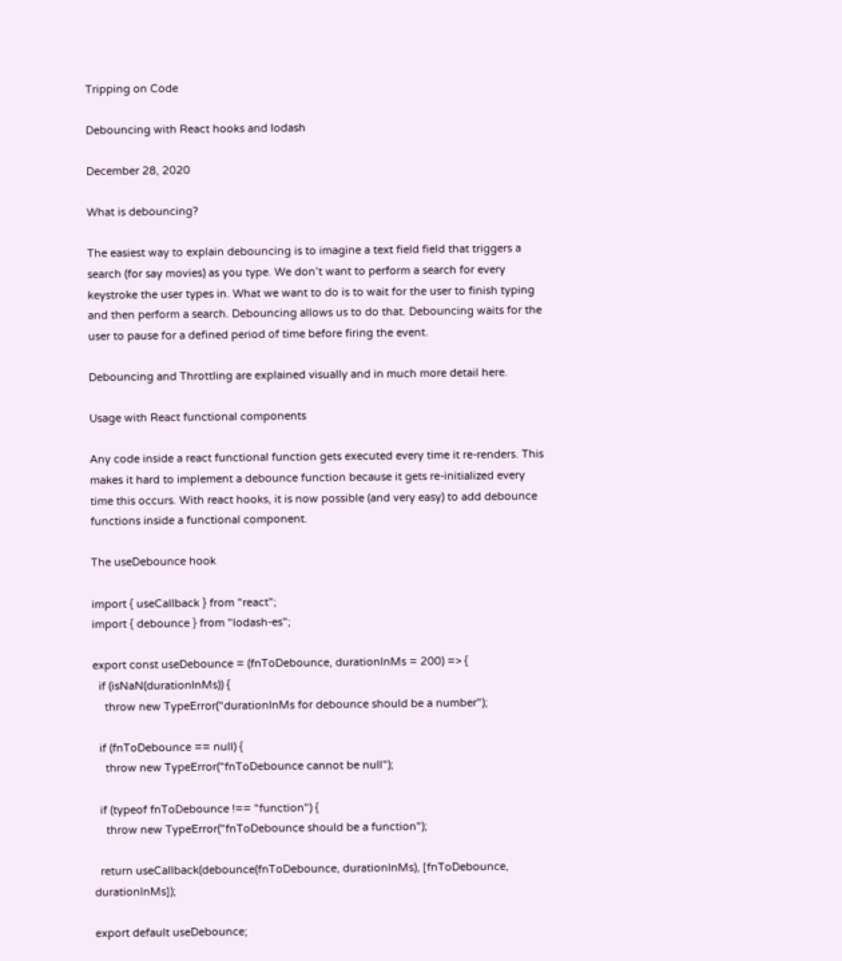Tripping on Code

Debouncing with React hooks and lodash

December 28, 2020

What is debouncing?

The easiest way to explain debouncing is to imagine a text field field that triggers a search (for say movies) as you type. We don’t want to perform a search for every keystroke the user types in. What we want to do is to wait for the user to finish typing and then perform a search. Debouncing allows us to do that. Debouncing waits for the user to pause for a defined period of time before firing the event.

Debouncing and Throttling are explained visually and in much more detail here.

Usage with React functional components

Any code inside a react functional function gets executed every time it re-renders. This makes it hard to implement a debounce function because it gets re-initialized every time this occurs. With react hooks, it is now possible (and very easy) to add debounce functions inside a functional component.

The useDebounce hook

import { useCallback } from "react";
import { debounce } from "lodash-es";

export const useDebounce = (fnToDebounce, durationInMs = 200) => {
  if (isNaN(durationInMs)) {
    throw new TypeError("durationInMs for debounce should be a number");

  if (fnToDebounce == null) {
    throw new TypeError("fnToDebounce cannot be null");

  if (typeof fnToDebounce !== "function") {
    throw new TypeError("fnToDebounce should be a function");

  return useCallback(debounce(fnToDebounce, durationInMs), [fnToDebounce, durationInMs]);

export default useDebounce;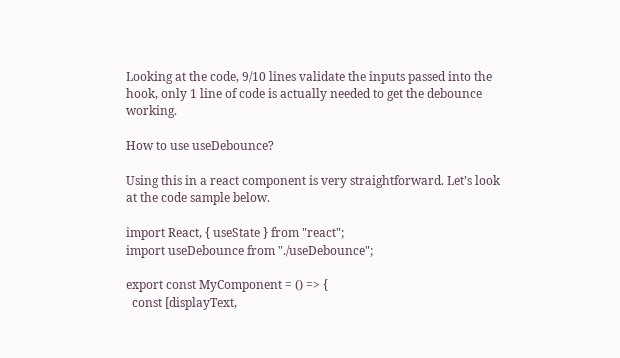Looking at the code, 9/10 lines validate the inputs passed into the hook, only 1 line of code is actually needed to get the debounce working.

How to use useDebounce?

Using this in a react component is very straightforward. Let’s look at the code sample below.

import React, { useState } from "react";
import useDebounce from "./useDebounce";

export const MyComponent = () => {
  const [displayText,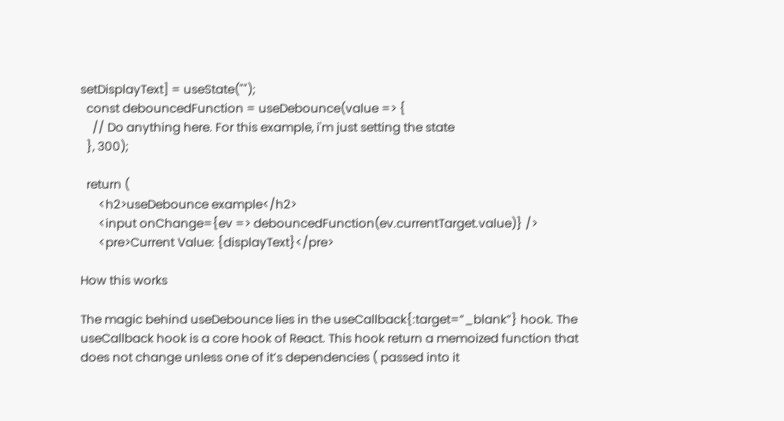setDisplayText] = useState("");
  const debouncedFunction = useDebounce(value => {
    // Do anything here. For this example, i'm just setting the state
  }, 300);

  return (
      <h2>useDebounce example</h2>
      <input onChange={ev => debouncedFunction(ev.currentTarget.value)} />
      <pre>Current Value: {displayText}</pre>

How this works

The magic behind useDebounce lies in the useCallback{:target=”_blank”} hook. The useCallback hook is a core hook of React. This hook return a memoized function that does not change unless one of it’s dependencies ( passed into it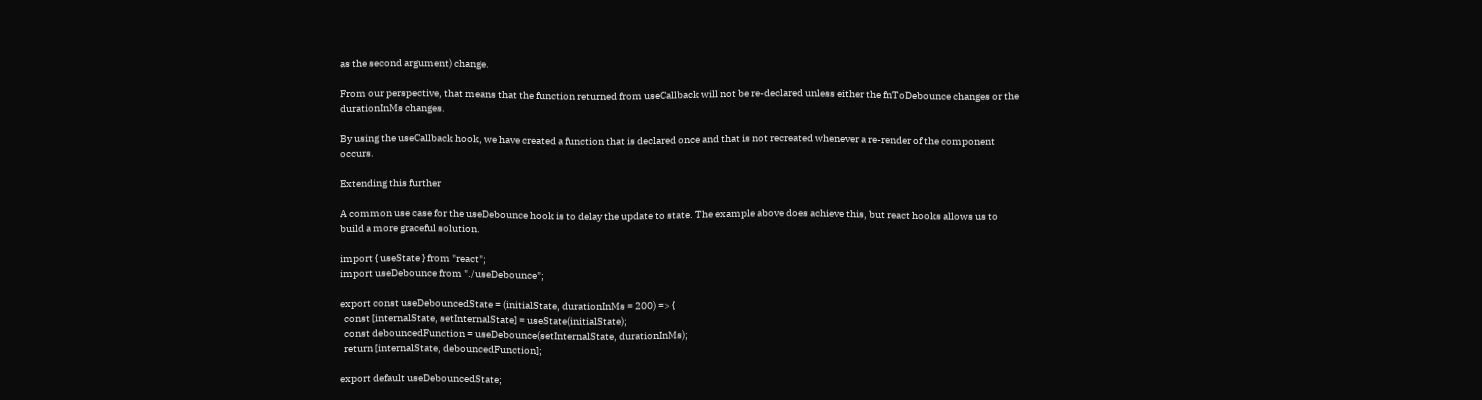as the second argument) change.

From our perspective, that means that the function returned from useCallback will not be re-declared unless either the fnToDebounce changes or the durationInMs changes.

By using the useCallback hook, we have created a function that is declared once and that is not recreated whenever a re-render of the component occurs.

Extending this further

A common use case for the useDebounce hook is to delay the update to state. The example above does achieve this, but react hooks allows us to build a more graceful solution.

import { useState } from "react";
import useDebounce from "./useDebounce";

export const useDebouncedState = (initialState, durationInMs = 200) => {
  const [internalState, setInternalState] = useState(initialState);
  const debouncedFunction = useDebounce(setInternalState, durationInMs);
  return [internalState, debouncedFunction];

export default useDebouncedState;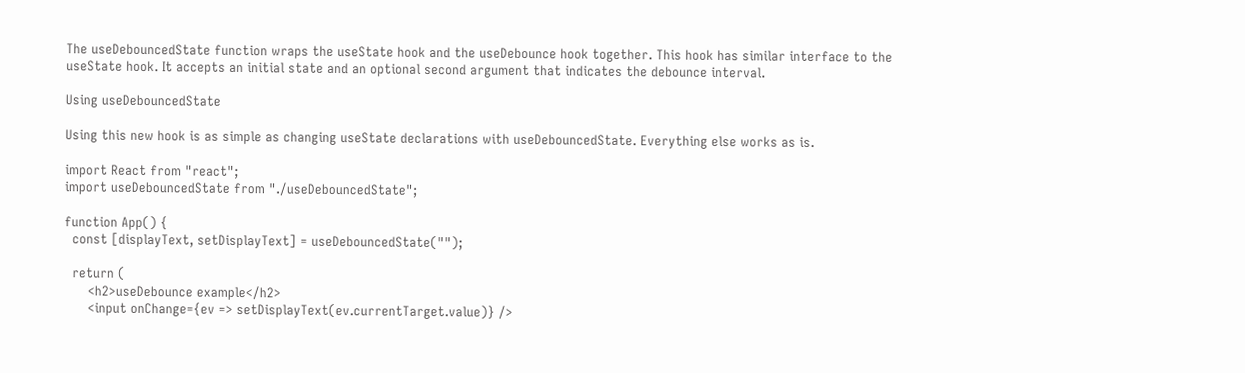The useDebouncedState function wraps the useState hook and the useDebounce hook together. This hook has similar interface to the useState hook. It accepts an initial state and an optional second argument that indicates the debounce interval.

Using useDebouncedState

Using this new hook is as simple as changing useState declarations with useDebouncedState. Everything else works as is.

import React from "react";
import useDebouncedState from "./useDebouncedState";

function App() {
  const [displayText, setDisplayText] = useDebouncedState("");

  return (
      <h2>useDebounce example</h2>
      <input onChange={ev => setDisplayText(ev.currentTarget.value)} />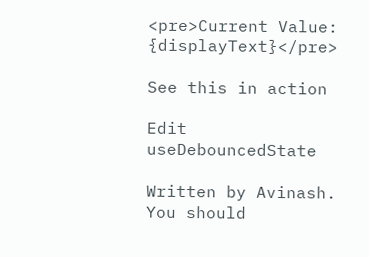<pre>Current Value: {displayText}</pre>

See this in action

Edit useDebouncedState

Written by Avinash. You should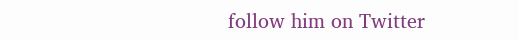follow him on Twitter